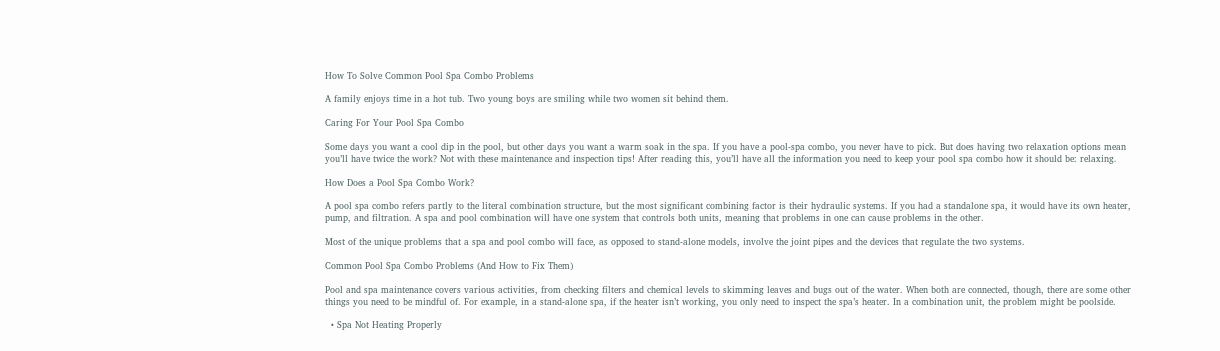How To Solve Common Pool Spa Combo Problems

A family enjoys time in a hot tub. Two young boys are smiling while two women sit behind them.

Caring For Your Pool Spa Combo

Some days you want a cool dip in the pool, but other days you want a warm soak in the spa. If you have a pool-spa combo, you never have to pick. But does having two relaxation options mean you’ll have twice the work? Not with these maintenance and inspection tips! After reading this, you’ll have all the information you need to keep your pool spa combo how it should be: relaxing.

How Does a Pool Spa Combo Work?

A pool spa combo refers partly to the literal combination structure, but the most significant combining factor is their hydraulic systems. If you had a standalone spa, it would have its own heater, pump, and filtration. A spa and pool combination will have one system that controls both units, meaning that problems in one can cause problems in the other.

Most of the unique problems that a spa and pool combo will face, as opposed to stand-alone models, involve the joint pipes and the devices that regulate the two systems.

Common Pool Spa Combo Problems (And How to Fix Them)

Pool and spa maintenance covers various activities, from checking filters and chemical levels to skimming leaves and bugs out of the water. When both are connected, though, there are some other things you need to be mindful of. For example, in a stand-alone spa, if the heater isn’t working, you only need to inspect the spa’s heater. In a combination unit, the problem might be poolside.

  • Spa Not Heating Properly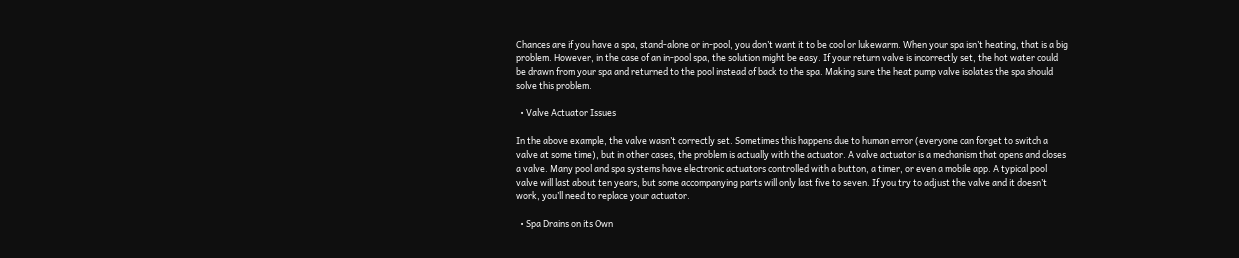Chances are if you have a spa, stand-alone or in-pool, you don’t want it to be cool or lukewarm. When your spa isn’t heating, that is a big problem. However, in the case of an in-pool spa, the solution might be easy. If your return valve is incorrectly set, the hot water could be drawn from your spa and returned to the pool instead of back to the spa. Making sure the heat pump valve isolates the spa should solve this problem.

  • Valve Actuator Issues

In the above example, the valve wasn’t correctly set. Sometimes this happens due to human error (everyone can forget to switch a valve at some time), but in other cases, the problem is actually with the actuator. A valve actuator is a mechanism that opens and closes a valve. Many pool and spa systems have electronic actuators controlled with a button, a timer, or even a mobile app. A typical pool valve will last about ten years, but some accompanying parts will only last five to seven. If you try to adjust the valve and it doesn’t work, you’ll need to replace your actuator.

  • Spa Drains on its Own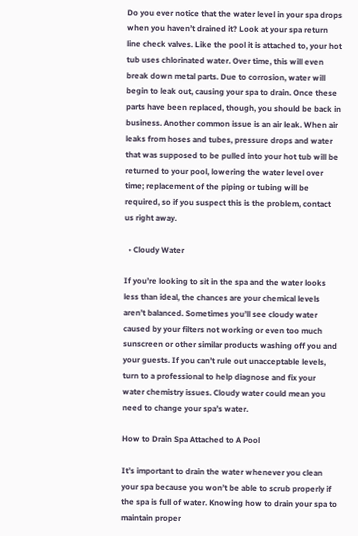Do you ever notice that the water level in your spa drops when you haven’t drained it? Look at your spa return line check valves. Like the pool it is attached to, your hot tub uses chlorinated water. Over time, this will even break down metal parts. Due to corrosion, water will begin to leak out, causing your spa to drain. Once these parts have been replaced, though, you should be back in business. Another common issue is an air leak. When air leaks from hoses and tubes, pressure drops and water that was supposed to be pulled into your hot tub will be returned to your pool, lowering the water level over time; replacement of the piping or tubing will be required, so if you suspect this is the problem, contact us right away.

  • Cloudy Water

If you’re looking to sit in the spa and the water looks less than ideal, the chances are your chemical levels aren’t balanced. Sometimes you’ll see cloudy water caused by your filters not working or even too much sunscreen or other similar products washing off you and your guests. If you can’t rule out unacceptable levels, turn to a professional to help diagnose and fix your water chemistry issues. Cloudy water could mean you need to change your spa’s water.

How to Drain Spa Attached to A Pool

It’s important to drain the water whenever you clean your spa because you won’t be able to scrub properly if the spa is full of water. Knowing how to drain your spa to maintain proper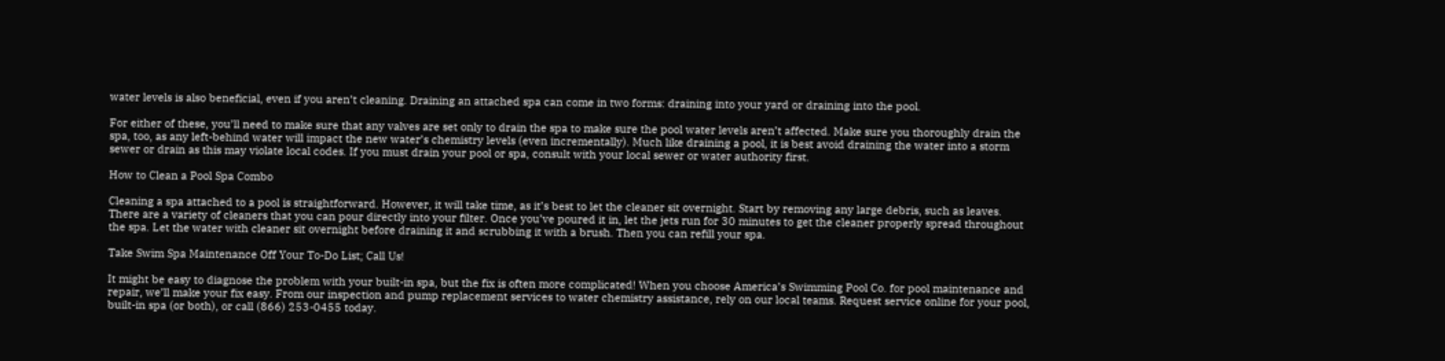water levels is also beneficial, even if you aren’t cleaning. Draining an attached spa can come in two forms: draining into your yard or draining into the pool.

For either of these, you’ll need to make sure that any valves are set only to drain the spa to make sure the pool water levels aren’t affected. Make sure you thoroughly drain the spa, too, as any left-behind water will impact the new water’s chemistry levels (even incrementally). Much like draining a pool, it is best avoid draining the water into a storm sewer or drain as this may violate local codes. If you must drain your pool or spa, consult with your local sewer or water authority first.

How to Clean a Pool Spa Combo

Cleaning a spa attached to a pool is straightforward. However, it will take time, as it’s best to let the cleaner sit overnight. Start by removing any large debris, such as leaves. There are a variety of cleaners that you can pour directly into your filter. Once you’ve poured it in, let the jets run for 30 minutes to get the cleaner properly spread throughout the spa. Let the water with cleaner sit overnight before draining it and scrubbing it with a brush. Then you can refill your spa.

Take Swim Spa Maintenance Off Your To-Do List; Call Us!

It might be easy to diagnose the problem with your built-in spa, but the fix is often more complicated! When you choose America’s Swimming Pool Co. for pool maintenance and repair, we’ll make your fix easy. From our inspection and pump replacement services to water chemistry assistance, rely on our local teams. Request service online for your pool, built-in spa (or both), or call (866) 253-0455 today.